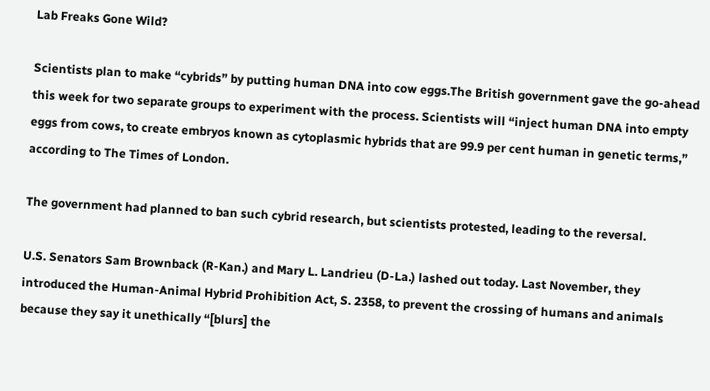Lab Freaks Gone Wild?

Scientists plan to make “cybrids” by putting human DNA into cow eggs.The British government gave the go-ahead this week for two separate groups to experiment with the process. Scientists will “inject human DNA into empty eggs from cows, to create embryos known as cytoplasmic hybrids that are 99.9 per cent human in genetic terms,” according to The Times of London.

The government had planned to ban such cybrid research, but scientists protested, leading to the reversal.

U.S. Senators Sam Brownback (R-Kan.) and Mary L. Landrieu (D-La.) lashed out today. Last November, they introduced the Human-Animal Hybrid Prohibition Act, S. 2358, to prevent the crossing of humans and animals because they say it unethically “[blurs] the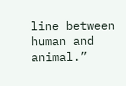line between human and animal.”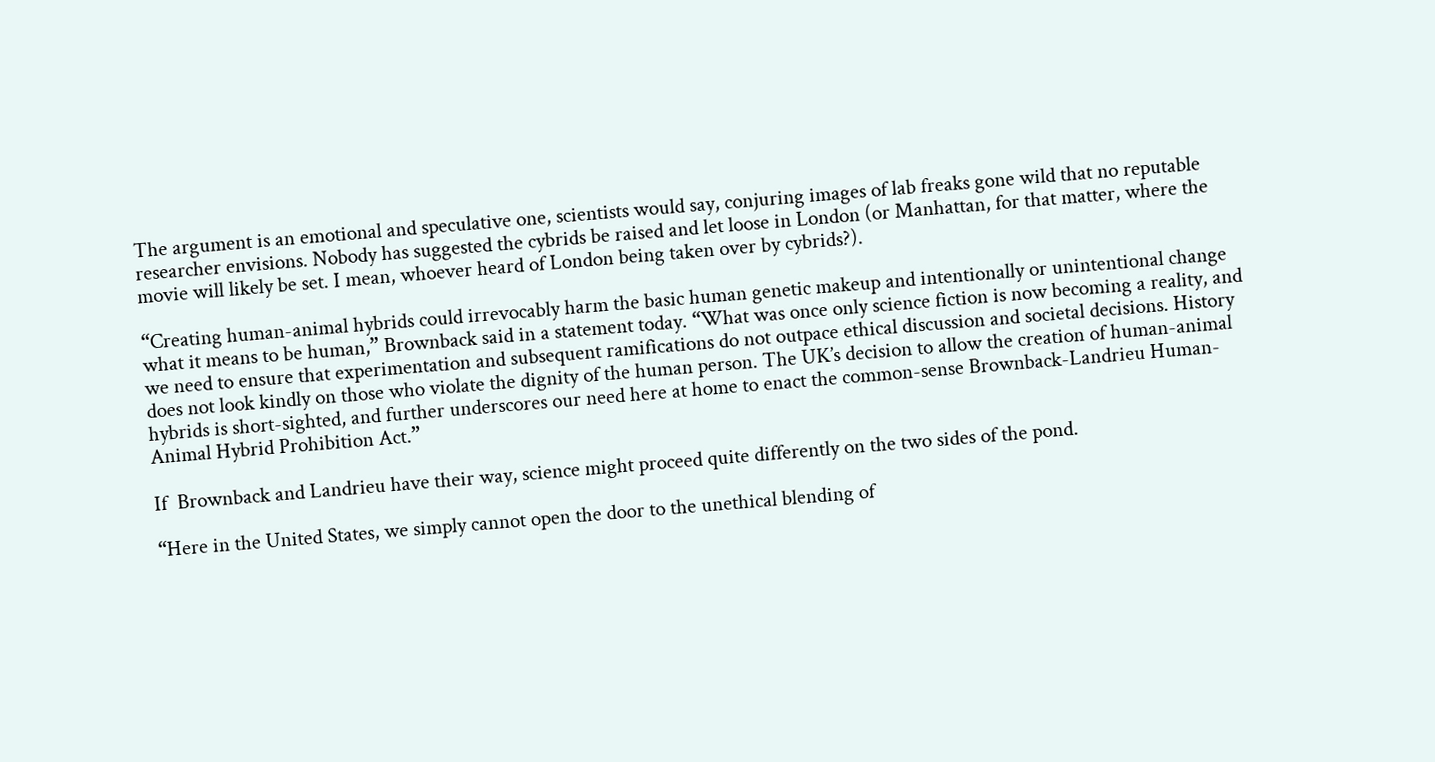The argument is an emotional and speculative one, scientists would say, conjuring images of lab freaks gone wild that no reputable researcher envisions. Nobody has suggested the cybrids be raised and let loose in London (or Manhattan, for that matter, where the movie will likely be set. I mean, whoever heard of London being taken over by cybrids?).

“Creating human-animal hybrids could irrevocably harm the basic human genetic makeup and intentionally or unintentional change what it means to be human,” Brownback said in a statement today. “What was once only science fiction is now becoming a reality, and we need to ensure that experimentation and subsequent ramifications do not outpace ethical discussion and societal decisions. History does not look kindly on those who violate the dignity of the human person. The UK’s decision to allow the creation of human-animal hybrids is short-sighted, and further underscores our need here at home to enact the common-sense Brownback-Landrieu Human-Animal Hybrid Prohibition Act.”

If  Brownback and Landrieu have their way, science might proceed quite differently on the two sides of the pond.

“Here in the United States, we simply cannot open the door to the unethical blending of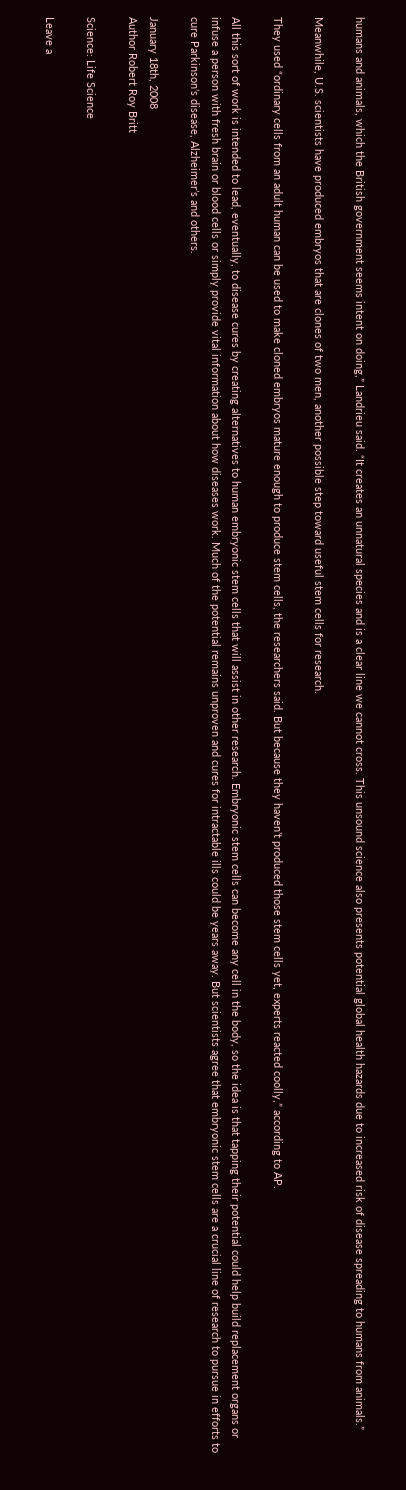humans and animals, which the British government seems intent on doing,” Landrieu said. “It creates an unnatural species and is a clear line we cannot cross. This unsound science also presents potential global health hazards due to increased risk of disease spreading to humans from animals.”

Meanwhile, U.S. scientists have produced embryos that are clones of two men, another possible step toward useful stem cells for research.

They used “ordinary cells from an adult human can be used to make cloned embryos mature enough to produce stem cells, the researchers said. But because they haven’t produced those stem cells yet, experts reacted coolly,” according to AP.

All this sort of work is intended to lead, eventually, to disease cures by creating alternatives to human embryonic stem cells that will assist in other research. Embryonic stem cells can become any cell in the body, so the idea is that tapping their potential could help build replacement organs or infuse a person with fresh brain or blood cells or simply provide vital information about how diseases work. Much of the potential remains unproven and cures for intractable ills could be years away. But scientists agree that embryonic stem cells are a crucial line of research to pursue in efforts to cure Parkinson’s disease, Alzheimer’s and others.

January 18th, 2008
Author Robert Roy Britt

Science: Life Science

Leave a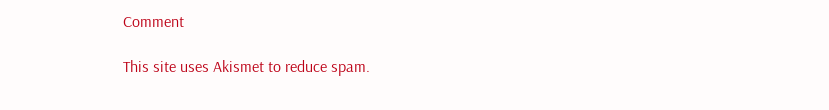Comment

This site uses Akismet to reduce spam.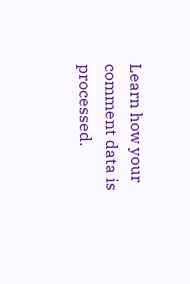Learn how your comment data is processed.